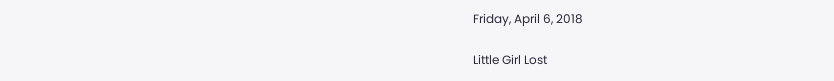Friday, April 6, 2018

Little Girl Lost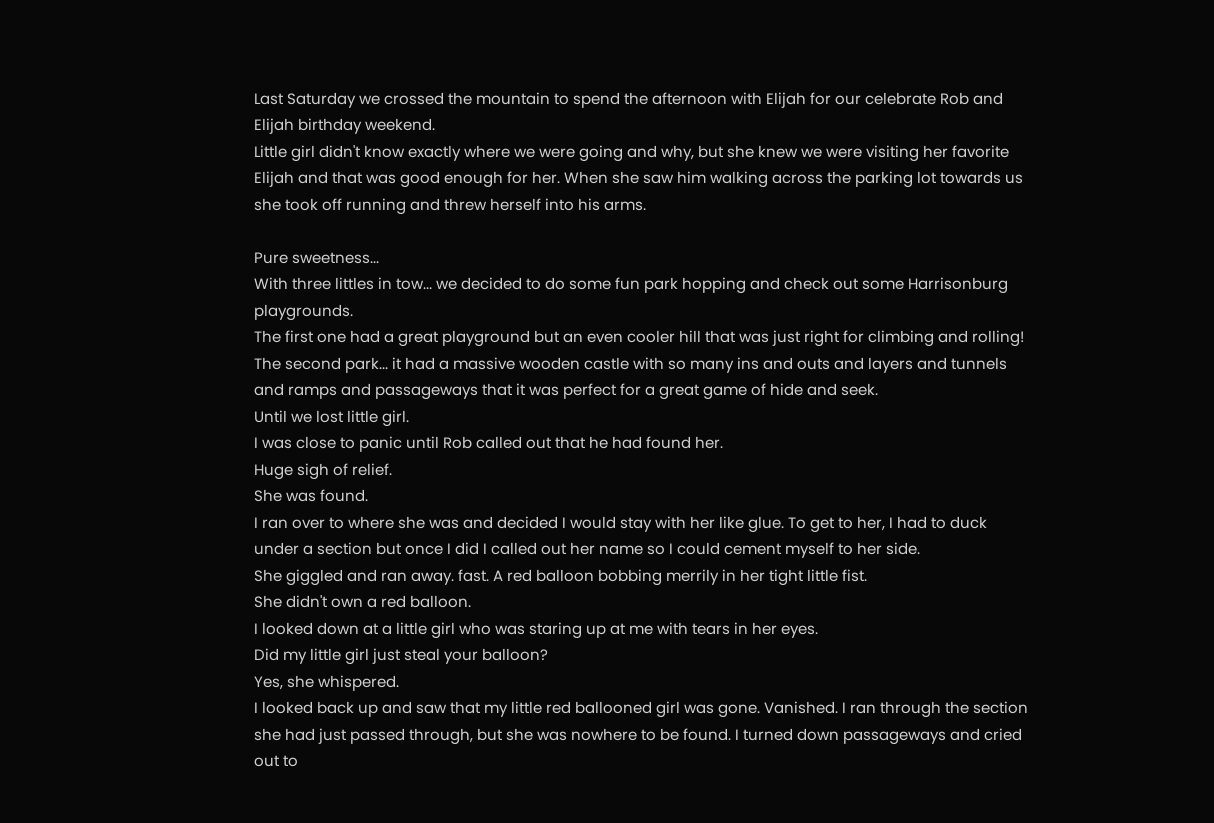Last Saturday we crossed the mountain to spend the afternoon with Elijah for our celebrate Rob and Elijah birthday weekend.
Little girl didn't know exactly where we were going and why, but she knew we were visiting her favorite Elijah and that was good enough for her. When she saw him walking across the parking lot towards us she took off running and threw herself into his arms.

Pure sweetness...
With three littles in tow... we decided to do some fun park hopping and check out some Harrisonburg playgrounds.
The first one had a great playground but an even cooler hill that was just right for climbing and rolling!
The second park... it had a massive wooden castle with so many ins and outs and layers and tunnels and ramps and passageways that it was perfect for a great game of hide and seek.
Until we lost little girl.
I was close to panic until Rob called out that he had found her.
Huge sigh of relief.
She was found.
I ran over to where she was and decided I would stay with her like glue. To get to her, I had to duck under a section but once I did I called out her name so I could cement myself to her side.
She giggled and ran away. fast. A red balloon bobbing merrily in her tight little fist.
She didn't own a red balloon.
I looked down at a little girl who was staring up at me with tears in her eyes.
Did my little girl just steal your balloon?
Yes, she whispered.
I looked back up and saw that my little red ballooned girl was gone. Vanished. I ran through the section she had just passed through, but she was nowhere to be found. I turned down passageways and cried out to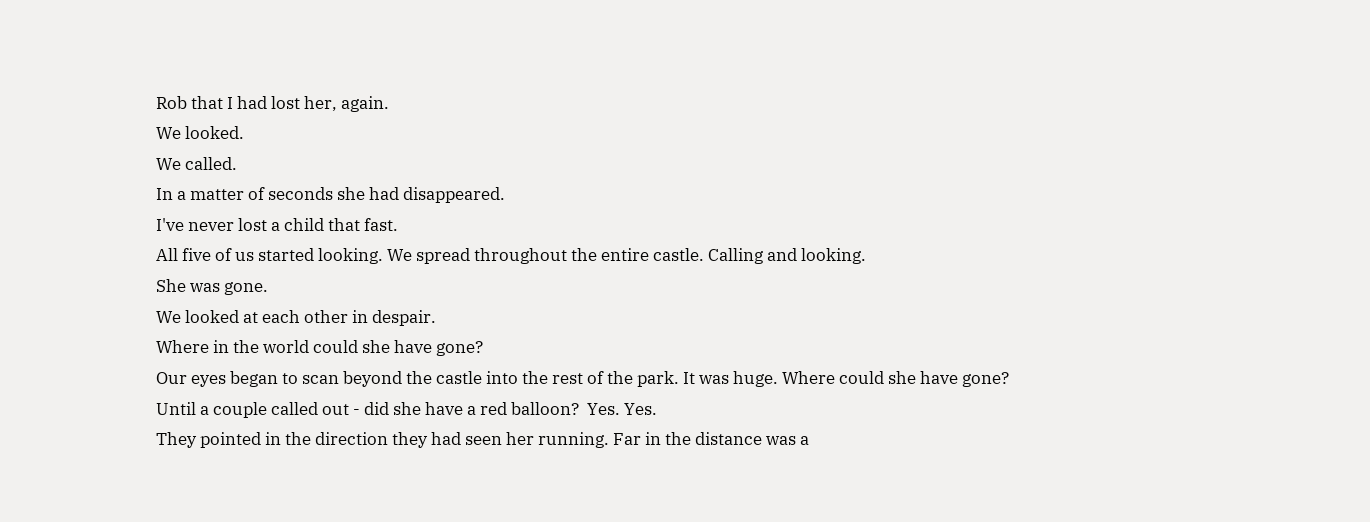Rob that I had lost her, again.
We looked.
We called.
In a matter of seconds she had disappeared.
I've never lost a child that fast.
All five of us started looking. We spread throughout the entire castle. Calling and looking.
She was gone.
We looked at each other in despair.
Where in the world could she have gone?
Our eyes began to scan beyond the castle into the rest of the park. It was huge. Where could she have gone?
Until a couple called out - did she have a red balloon?  Yes. Yes.
They pointed in the direction they had seen her running. Far in the distance was a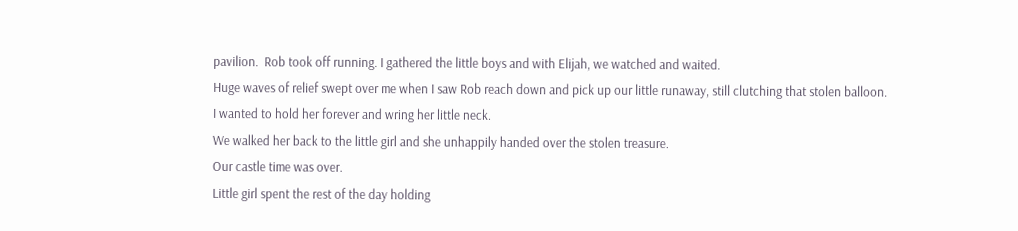pavilion.  Rob took off running. I gathered the little boys and with Elijah, we watched and waited.
Huge waves of relief swept over me when I saw Rob reach down and pick up our little runaway, still clutching that stolen balloon.
I wanted to hold her forever and wring her little neck.
We walked her back to the little girl and she unhappily handed over the stolen treasure.
Our castle time was over.
Little girl spent the rest of the day holding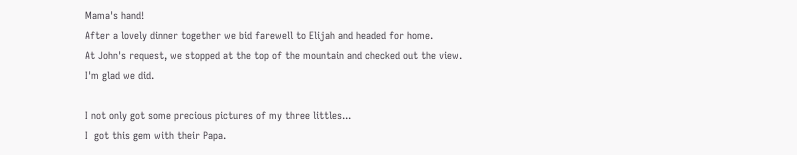Mama's hand!
After a lovely dinner together we bid farewell to Elijah and headed for home.
At John's request, we stopped at the top of the mountain and checked out the view.
I'm glad we did.

I not only got some precious pictures of my three littles...
I  got this gem with their Papa.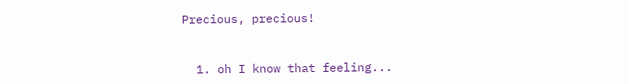Precious, precious!


  1. oh I know that feeling...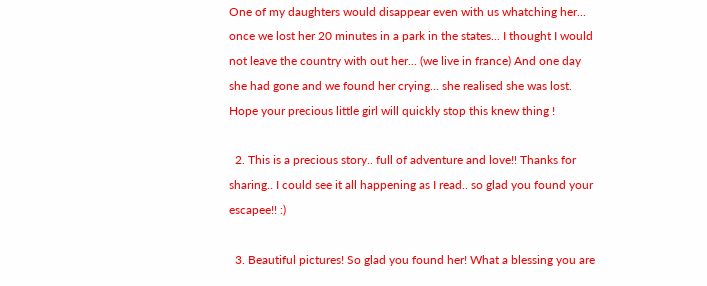One of my daughters would disappear even with us whatching her... once we lost her 20 minutes in a park in the states... I thought I would not leave the country with out her... (we live in france) And one day she had gone and we found her crying... she realised she was lost. Hope your precious little girl will quickly stop this knew thing !

  2. This is a precious story.. full of adventure and love!! Thanks for sharing.. I could see it all happening as I read.. so glad you found your escapee!! :)

  3. Beautiful pictures! So glad you found her! What a blessing you are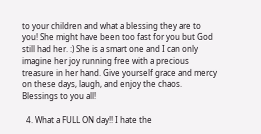to your children and what a blessing they are to you! She might have been too fast for you but God still had her. :) She is a smart one and I can only imagine her joy running free with a precious treasure in her hand. Give yourself grace and mercy on these days, laugh, and enjoy the chaos. Blessings to you all!

  4. What a FULL ON day!! I hate the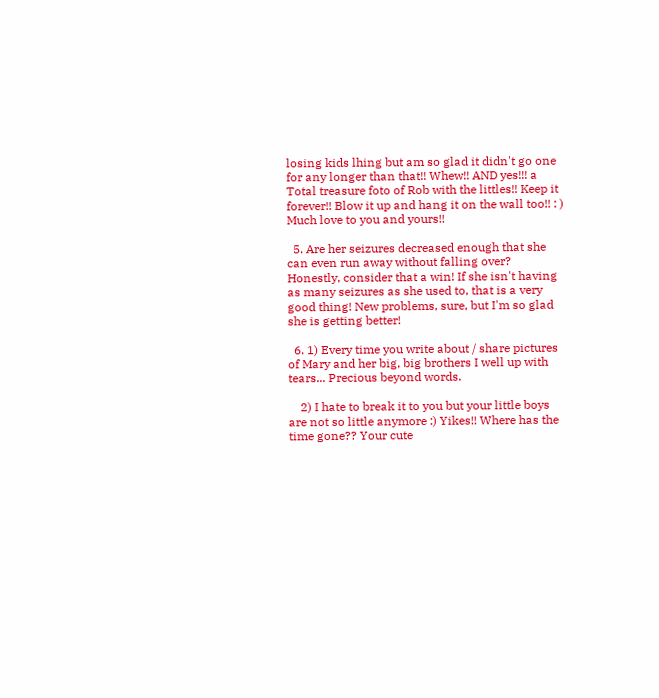losing kids lhing but am so glad it didn't go one for any longer than that!! Whew!! AND yes!!! a Total treasure foto of Rob with the littles!! Keep it forever!! Blow it up and hang it on the wall too!! : ) Much love to you and yours!!

  5. Are her seizures decreased enough that she can even run away without falling over? Honestly, consider that a win! If she isn't having as many seizures as she used to, that is a very good thing! New problems, sure, but I'm so glad she is getting better!

  6. 1) Every time you write about / share pictures of Mary and her big, big brothers I well up with tears... Precious beyond words.

    2) I hate to break it to you but your little boys are not so little anymore :) Yikes!! Where has the time gone?? Your cute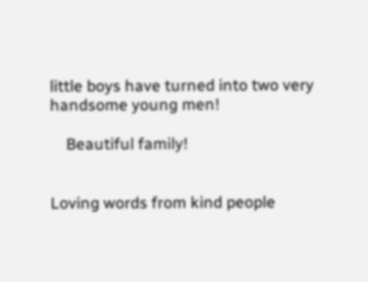little boys have turned into two very handsome young men!

    Beautiful family!


Loving words from kind people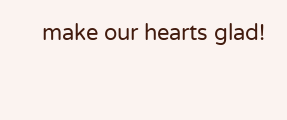make our hearts glad!